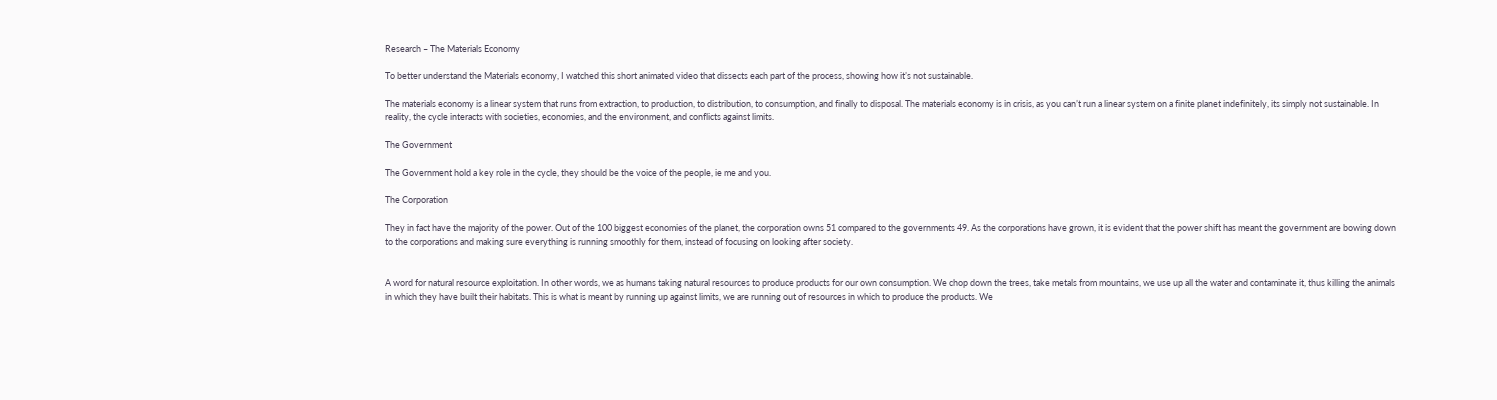Research – The Materials Economy

To better understand the Materials economy, I watched this short animated video that dissects each part of the process, showing how it’s not sustainable.

The materials economy is a linear system that runs from extraction, to production, to distribution, to consumption, and finally to disposal. The materials economy is in crisis, as you can’t run a linear system on a finite planet indefinitely, its simply not sustainable. In reality, the cycle interacts with societies, economies, and the environment, and conflicts against limits.

The Government

The Government hold a key role in the cycle, they should be the voice of the people, ie me and you.

The Corporation

They in fact have the majority of the power. Out of the 100 biggest economies of the planet, the corporation owns 51 compared to the governments 49. As the corporations have grown, it is evident that the power shift has meant the government are bowing down to the corporations and making sure everything is running smoothly for them, instead of focusing on looking after society.


A word for natural resource exploitation. In other words, we as humans taking natural resources to produce products for our own consumption. We chop down the trees, take metals from mountains, we use up all the water and contaminate it, thus killing the animals in which they have built their habitats. This is what is meant by running up against limits, we are running out of resources in which to produce the products. We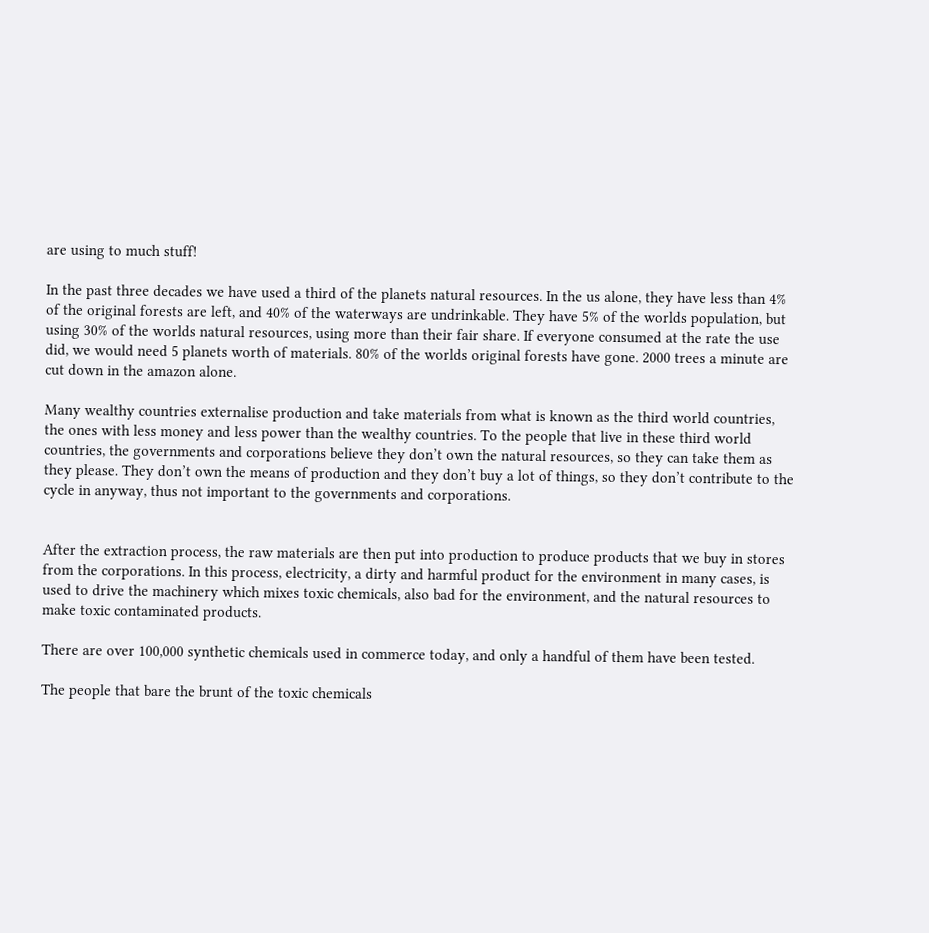are using to much stuff!

In the past three decades we have used a third of the planets natural resources. In the us alone, they have less than 4% of the original forests are left, and 40% of the waterways are undrinkable. They have 5% of the worlds population, but using 30% of the worlds natural resources, using more than their fair share. If everyone consumed at the rate the use did, we would need 5 planets worth of materials. 80% of the worlds original forests have gone. 2000 trees a minute are cut down in the amazon alone.

Many wealthy countries externalise production and take materials from what is known as the third world countries, the ones with less money and less power than the wealthy countries. To the people that live in these third world countries, the governments and corporations believe they don’t own the natural resources, so they can take them as they please. They don’t own the means of production and they don’t buy a lot of things, so they don’t contribute to the cycle in anyway, thus not important to the governments and corporations.


After the extraction process, the raw materials are then put into production to produce products that we buy in stores from the corporations. In this process, electricity, a dirty and harmful product for the environment in many cases, is used to drive the machinery which mixes toxic chemicals, also bad for the environment, and the natural resources to make toxic contaminated products.

There are over 100,000 synthetic chemicals used in commerce today, and only a handful of them have been tested.

The people that bare the brunt of the toxic chemicals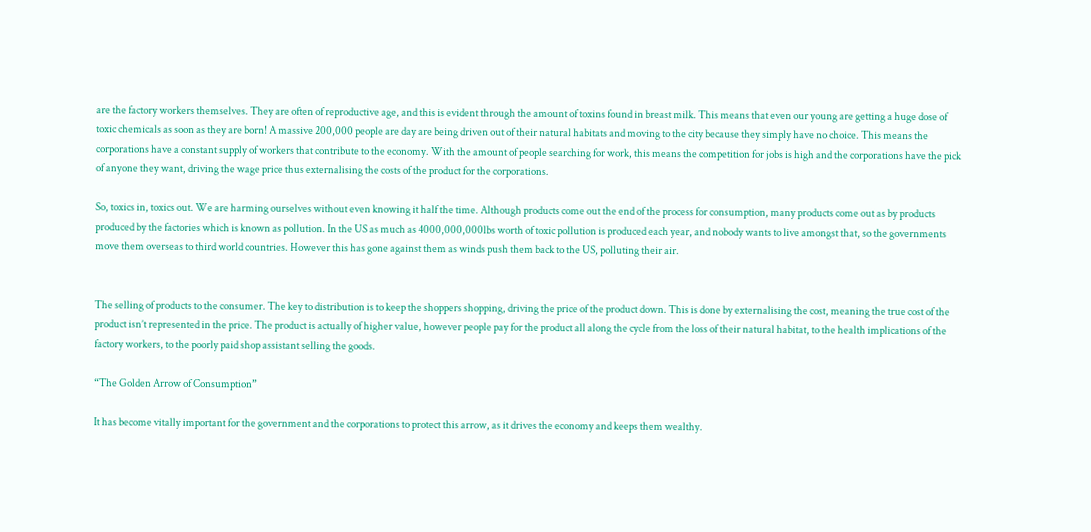are the factory workers themselves. They are often of reproductive age, and this is evident through the amount of toxins found in breast milk. This means that even our young are getting a huge dose of toxic chemicals as soon as they are born! A massive 200,000 people are day are being driven out of their natural habitats and moving to the city because they simply have no choice. This means the corporations have a constant supply of workers that contribute to the economy. With the amount of people searching for work, this means the competition for jobs is high and the corporations have the pick of anyone they want, driving the wage price thus externalising the costs of the product for the corporations.

So, toxics in, toxics out. We are harming ourselves without even knowing it half the time. Although products come out the end of the process for consumption, many products come out as by products produced by the factories which is known as pollution. In the US as much as 4000,000,000lbs worth of toxic pollution is produced each year, and nobody wants to live amongst that, so the governments move them overseas to third world countries. However this has gone against them as winds push them back to the US, polluting their air.


The selling of products to the consumer. The key to distribution is to keep the shoppers shopping, driving the price of the product down. This is done by externalising the cost, meaning the true cost of the product isn’t represented in the price. The product is actually of higher value, however people pay for the product all along the cycle from the loss of their natural habitat, to the health implications of the factory workers, to the poorly paid shop assistant selling the goods.

“The Golden Arrow of Consumption”

It has become vitally important for the government and the corporations to protect this arrow, as it drives the economy and keeps them wealthy.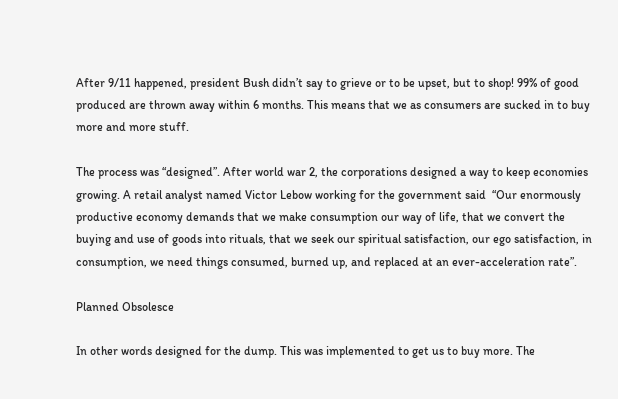After 9/11 happened, president Bush didn’t say to grieve or to be upset, but to shop! 99% of good produced are thrown away within 6 months. This means that we as consumers are sucked in to buy more and more stuff.

The process was “designed”. After world war 2, the corporations designed a way to keep economies growing. A retail analyst named Victor Lebow working for the government said  “Our enormously productive economy demands that we make consumption our way of life, that we convert the buying and use of goods into rituals, that we seek our spiritual satisfaction, our ego satisfaction, in consumption, we need things consumed, burned up, and replaced at an ever-acceleration rate”.

Planned Obsolesce

In other words designed for the dump. This was implemented to get us to buy more. The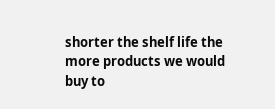shorter the shelf life the more products we would buy to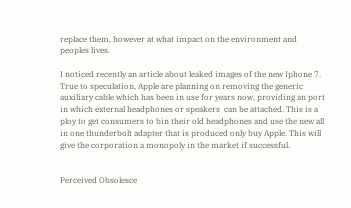replace them, however at what impact on the environment and peoples lives.

I noticed recently an article about leaked images of the new Iphone 7. True to speculation, Apple are planning on removing the generic  auxiliary cable which has been in use for years now, providing an port in which external headphones or speakers  can be attached. This is a ploy to get consumers to bin their old headphones and use the new all in one thunderbolt adapter that is produced only buy Apple. This will give the corporation a monopoly in the market if successful.


Perceived Obsolesce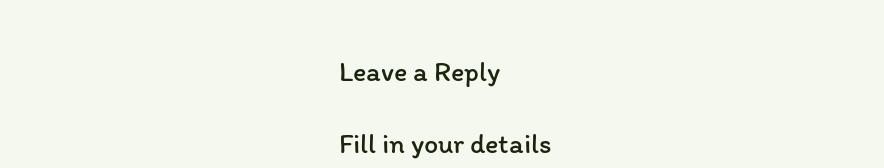Leave a Reply

Fill in your details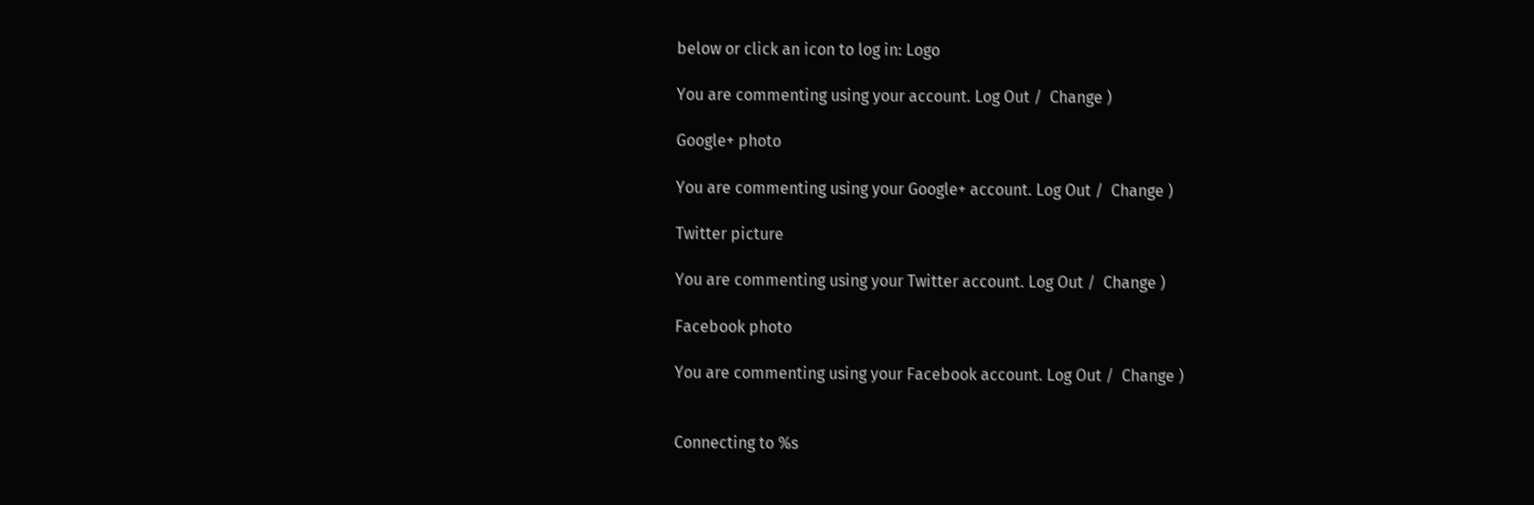below or click an icon to log in: Logo

You are commenting using your account. Log Out /  Change )

Google+ photo

You are commenting using your Google+ account. Log Out /  Change )

Twitter picture

You are commenting using your Twitter account. Log Out /  Change )

Facebook photo

You are commenting using your Facebook account. Log Out /  Change )


Connecting to %s